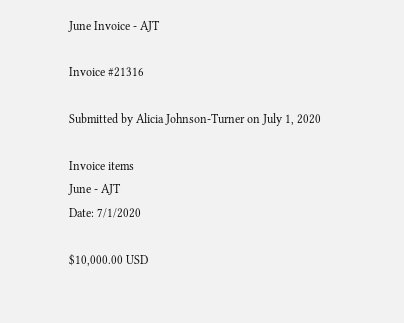June Invoice - AJT

Invoice #21316

Submitted by Alicia Johnson-Turner on July 1, 2020

Invoice items
June - AJT
Date: 7/1/2020

$10,000.00 USD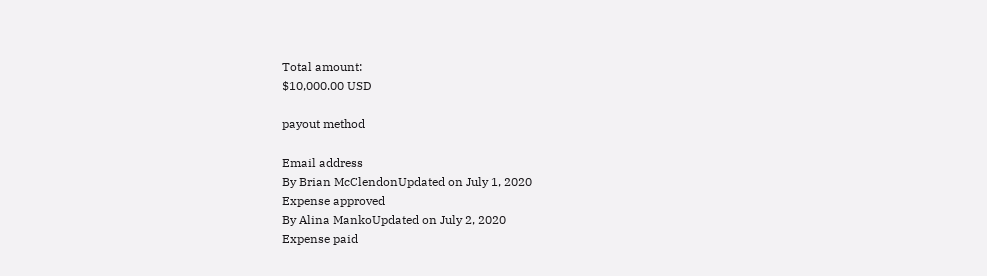Total amount:
$10,000.00 USD

payout method

Email address
By Brian McClendonUpdated on July 1, 2020
Expense approved
By Alina MankoUpdated on July 2, 2020
Expense paid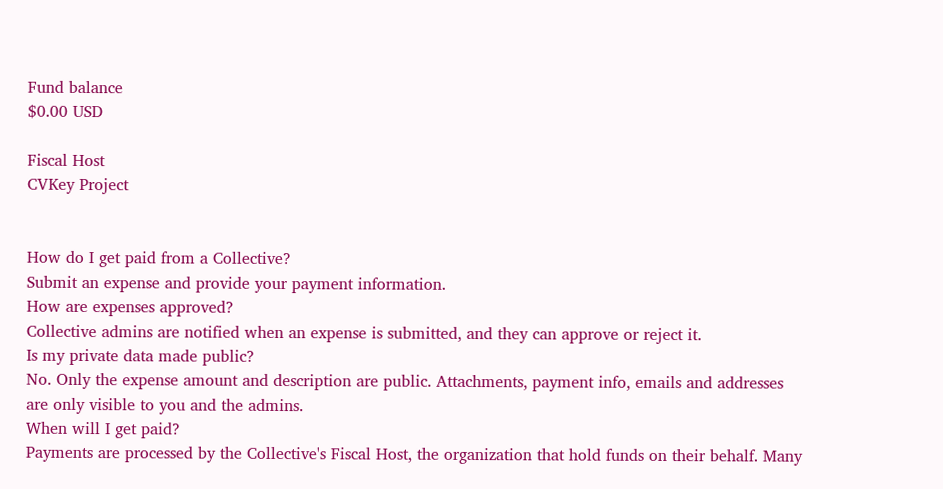Fund balance
$0.00 USD

Fiscal Host
CVKey Project


How do I get paid from a Collective?
Submit an expense and provide your payment information.
How are expenses approved?
Collective admins are notified when an expense is submitted, and they can approve or reject it.
Is my private data made public?
No. Only the expense amount and description are public. Attachments, payment info, emails and addresses are only visible to you and the admins.
When will I get paid?
Payments are processed by the Collective's Fiscal Host, the organization that hold funds on their behalf. Many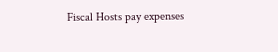Fiscal Hosts pay expenses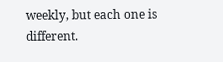weekly, but each one is different.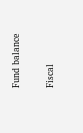Fund balance

Fiscal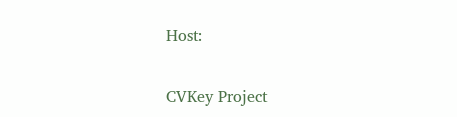Host:

CVKey Project